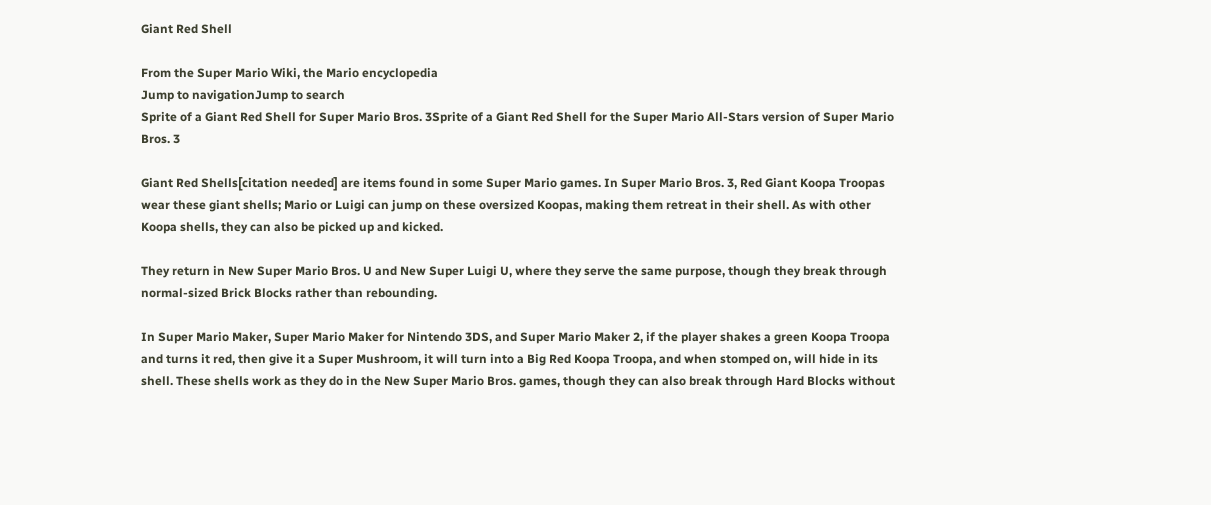Giant Red Shell

From the Super Mario Wiki, the Mario encyclopedia
Jump to navigationJump to search
Sprite of a Giant Red Shell for Super Mario Bros. 3Sprite of a Giant Red Shell for the Super Mario All-Stars version of Super Mario Bros. 3

Giant Red Shells[citation needed] are items found in some Super Mario games. In Super Mario Bros. 3, Red Giant Koopa Troopas wear these giant shells; Mario or Luigi can jump on these oversized Koopas, making them retreat in their shell. As with other Koopa shells, they can also be picked up and kicked.

They return in New Super Mario Bros. U and New Super Luigi U, where they serve the same purpose, though they break through normal-sized Brick Blocks rather than rebounding.

In Super Mario Maker, Super Mario Maker for Nintendo 3DS, and Super Mario Maker 2, if the player shakes a green Koopa Troopa and turns it red, then give it a Super Mushroom, it will turn into a Big Red Koopa Troopa, and when stomped on, will hide in its shell. These shells work as they do in the New Super Mario Bros. games, though they can also break through Hard Blocks without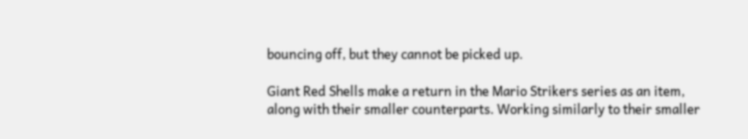bouncing off, but they cannot be picked up.

Giant Red Shells make a return in the Mario Strikers series as an item, along with their smaller counterparts. Working similarly to their smaller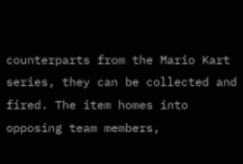counterparts from the Mario Kart series, they can be collected and fired. The item homes into opposing team members,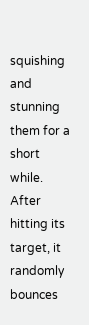squishing and stunning them for a short while. After hitting its target, it randomly bounces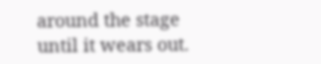around the stage until it wears out.